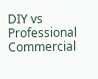DIY vs Professional Commercial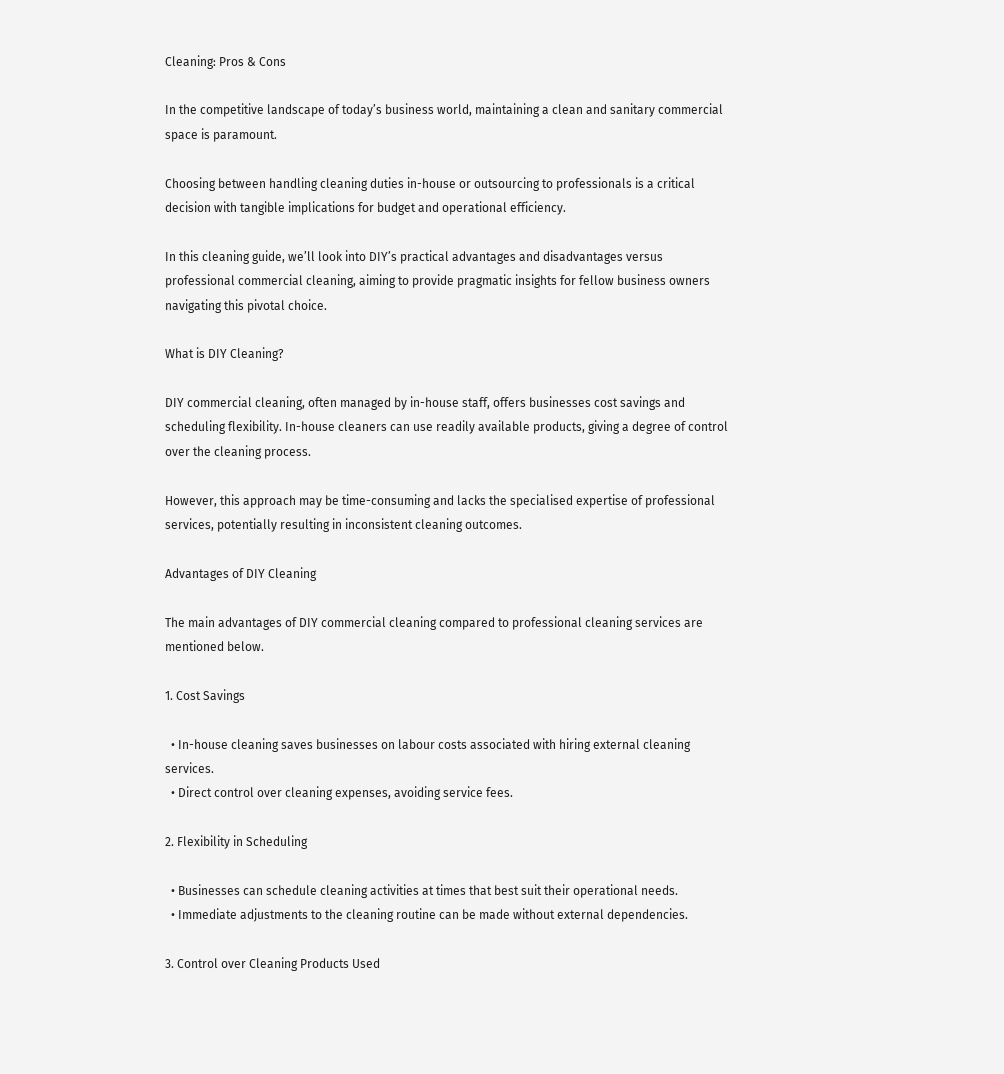Cleaning: Pros & Cons

In the competitive landscape of today’s business world, maintaining a clean and sanitary commercial space is paramount.

Choosing between handling cleaning duties in-house or outsourcing to professionals is a critical decision with tangible implications for budget and operational efficiency.

In this cleaning guide, we’ll look into DIY’s practical advantages and disadvantages versus professional commercial cleaning, aiming to provide pragmatic insights for fellow business owners navigating this pivotal choice.

What is DIY Cleaning?

DIY commercial cleaning, often managed by in-house staff, offers businesses cost savings and scheduling flexibility. In-house cleaners can use readily available products, giving a degree of control over the cleaning process.

However, this approach may be time-consuming and lacks the specialised expertise of professional services, potentially resulting in inconsistent cleaning outcomes.

Advantages of DIY Cleaning

The main advantages of DIY commercial cleaning compared to professional cleaning services are mentioned below.

1. Cost Savings

  • In-house cleaning saves businesses on labour costs associated with hiring external cleaning services.
  • Direct control over cleaning expenses, avoiding service fees.

2. Flexibility in Scheduling

  • Businesses can schedule cleaning activities at times that best suit their operational needs.
  • Immediate adjustments to the cleaning routine can be made without external dependencies.

3. Control over Cleaning Products Used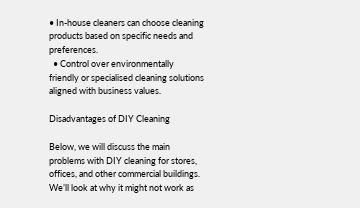• In-house cleaners can choose cleaning products based on specific needs and preferences.
  • Control over environmentally friendly or specialised cleaning solutions aligned with business values.

Disadvantages of DIY Cleaning

Below, we will discuss the main problems with DIY cleaning for stores, offices, and other commercial buildings. We’ll look at why it might not work as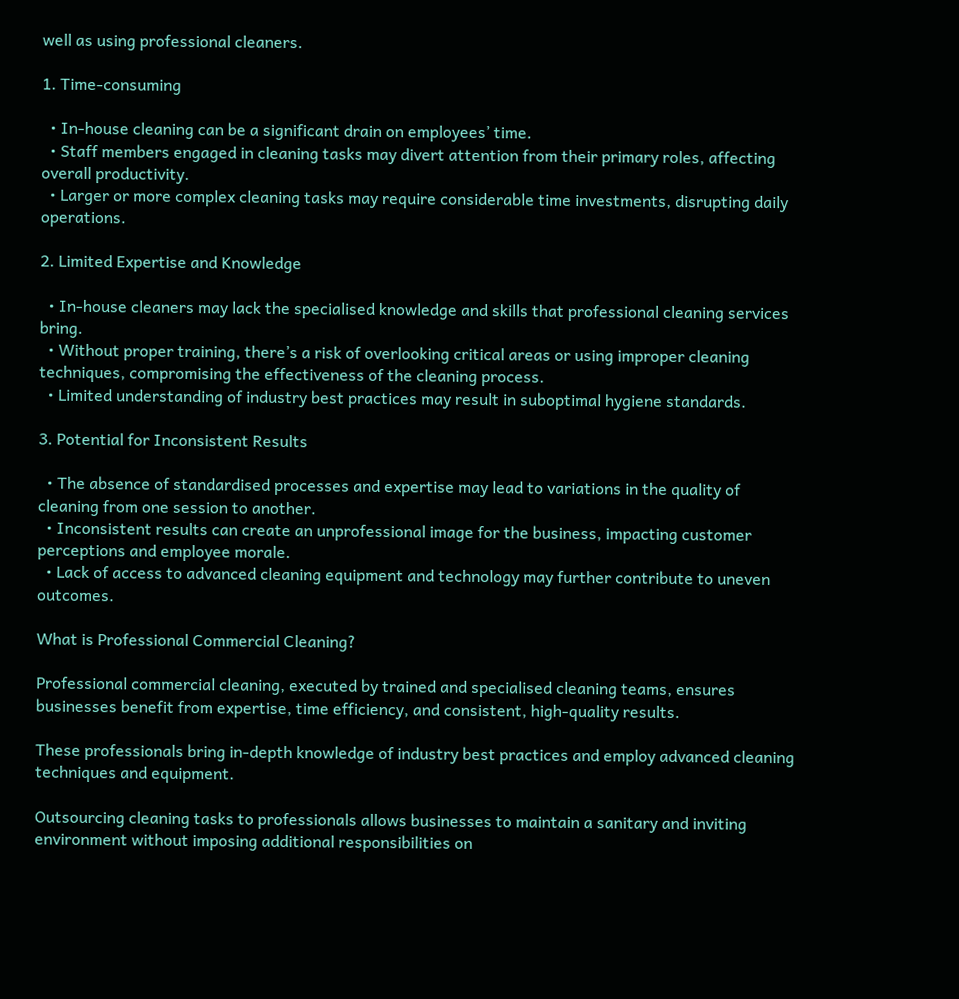well as using professional cleaners.

1. Time-consuming

  • In-house cleaning can be a significant drain on employees’ time.
  • Staff members engaged in cleaning tasks may divert attention from their primary roles, affecting overall productivity.
  • Larger or more complex cleaning tasks may require considerable time investments, disrupting daily operations.

2. Limited Expertise and Knowledge

  • In-house cleaners may lack the specialised knowledge and skills that professional cleaning services bring.
  • Without proper training, there’s a risk of overlooking critical areas or using improper cleaning techniques, compromising the effectiveness of the cleaning process.
  • Limited understanding of industry best practices may result in suboptimal hygiene standards.

3. Potential for Inconsistent Results

  • The absence of standardised processes and expertise may lead to variations in the quality of cleaning from one session to another.
  • Inconsistent results can create an unprofessional image for the business, impacting customer perceptions and employee morale.
  • Lack of access to advanced cleaning equipment and technology may further contribute to uneven outcomes.

What is Professional Commercial Cleaning?

Professional commercial cleaning, executed by trained and specialised cleaning teams, ensures businesses benefit from expertise, time efficiency, and consistent, high-quality results.

These professionals bring in-depth knowledge of industry best practices and employ advanced cleaning techniques and equipment.

Outsourcing cleaning tasks to professionals allows businesses to maintain a sanitary and inviting environment without imposing additional responsibilities on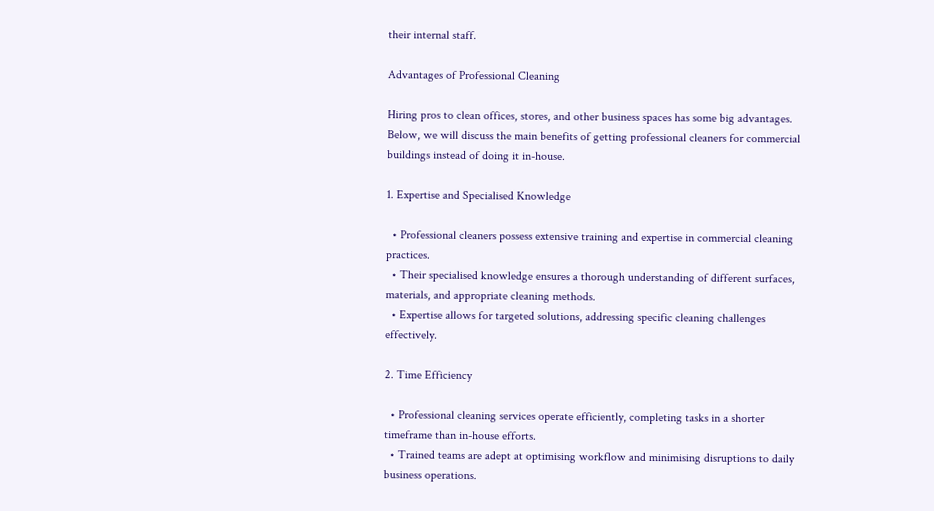their internal staff.

Advantages of Professional Cleaning

Hiring pros to clean offices, stores, and other business spaces has some big advantages. Below, we will discuss the main benefits of getting professional cleaners for commercial buildings instead of doing it in-house.

1. Expertise and Specialised Knowledge

  • Professional cleaners possess extensive training and expertise in commercial cleaning practices.
  • Their specialised knowledge ensures a thorough understanding of different surfaces, materials, and appropriate cleaning methods.
  • Expertise allows for targeted solutions, addressing specific cleaning challenges effectively.

2. Time Efficiency

  • Professional cleaning services operate efficiently, completing tasks in a shorter timeframe than in-house efforts.
  • Trained teams are adept at optimising workflow and minimising disruptions to daily business operations.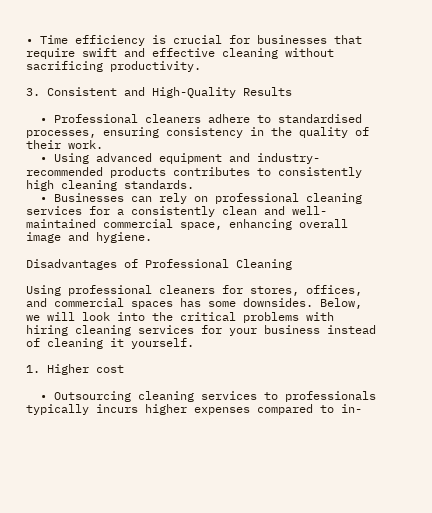• Time efficiency is crucial for businesses that require swift and effective cleaning without sacrificing productivity.

3. Consistent and High-Quality Results

  • Professional cleaners adhere to standardised processes, ensuring consistency in the quality of their work.
  • Using advanced equipment and industry-recommended products contributes to consistently high cleaning standards.
  • Businesses can rely on professional cleaning services for a consistently clean and well-maintained commercial space, enhancing overall image and hygiene.

Disadvantages of Professional Cleaning

Using professional cleaners for stores, offices, and commercial spaces has some downsides. Below, we will look into the critical problems with hiring cleaning services for your business instead of cleaning it yourself.

1. Higher cost

  • Outsourcing cleaning services to professionals typically incurs higher expenses compared to in-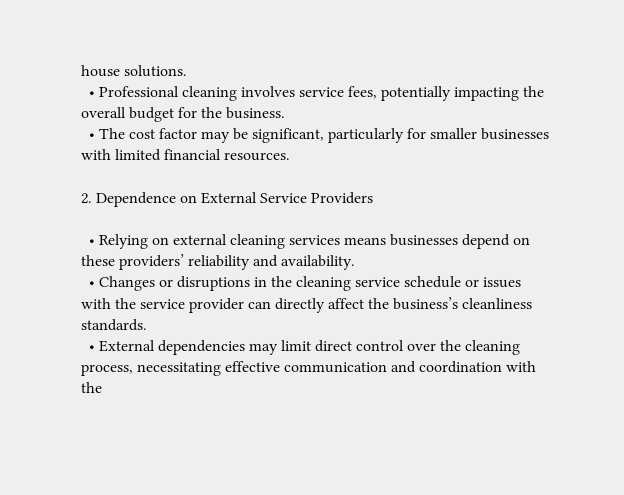house solutions.
  • Professional cleaning involves service fees, potentially impacting the overall budget for the business.
  • The cost factor may be significant, particularly for smaller businesses with limited financial resources.

2. Dependence on External Service Providers

  • Relying on external cleaning services means businesses depend on these providers’ reliability and availability.
  • Changes or disruptions in the cleaning service schedule or issues with the service provider can directly affect the business’s cleanliness standards.
  • External dependencies may limit direct control over the cleaning process, necessitating effective communication and coordination with the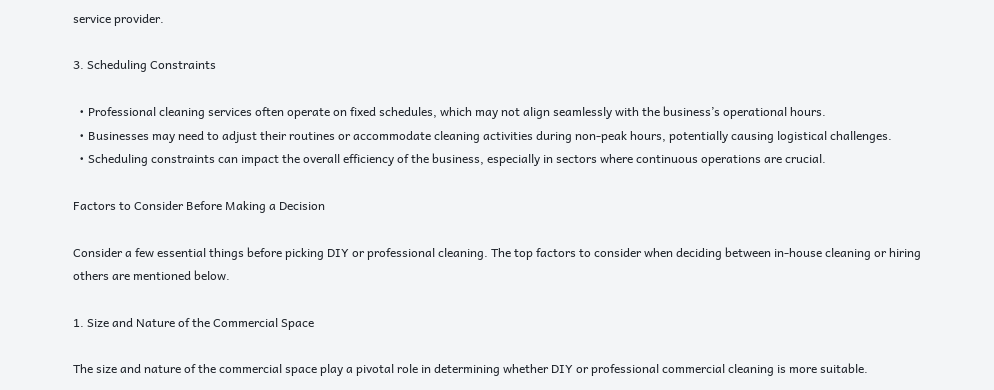service provider.

3. Scheduling Constraints

  • Professional cleaning services often operate on fixed schedules, which may not align seamlessly with the business’s operational hours.
  • Businesses may need to adjust their routines or accommodate cleaning activities during non-peak hours, potentially causing logistical challenges.
  • Scheduling constraints can impact the overall efficiency of the business, especially in sectors where continuous operations are crucial.

Factors to Consider Before Making a Decision

Consider a few essential things before picking DIY or professional cleaning. The top factors to consider when deciding between in-house cleaning or hiring others are mentioned below.

1. Size and Nature of the Commercial Space

The size and nature of the commercial space play a pivotal role in determining whether DIY or professional commercial cleaning is more suitable.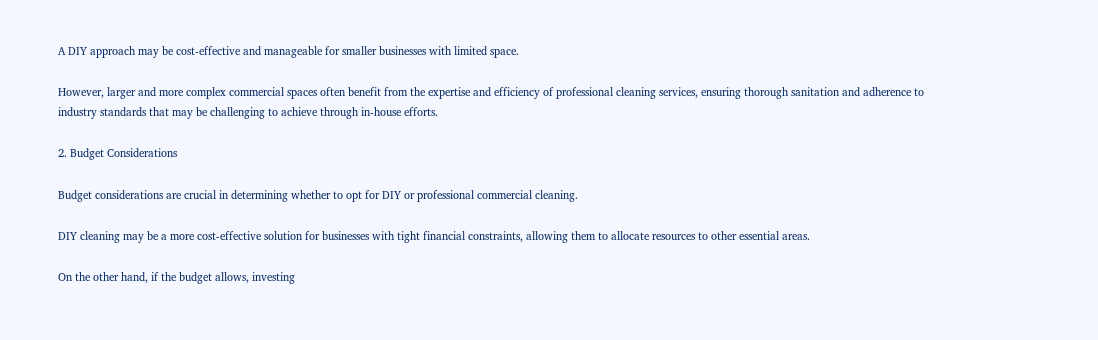A DIY approach may be cost-effective and manageable for smaller businesses with limited space.

However, larger and more complex commercial spaces often benefit from the expertise and efficiency of professional cleaning services, ensuring thorough sanitation and adherence to industry standards that may be challenging to achieve through in-house efforts.

2. Budget Considerations

Budget considerations are crucial in determining whether to opt for DIY or professional commercial cleaning.

DIY cleaning may be a more cost-effective solution for businesses with tight financial constraints, allowing them to allocate resources to other essential areas.

On the other hand, if the budget allows, investing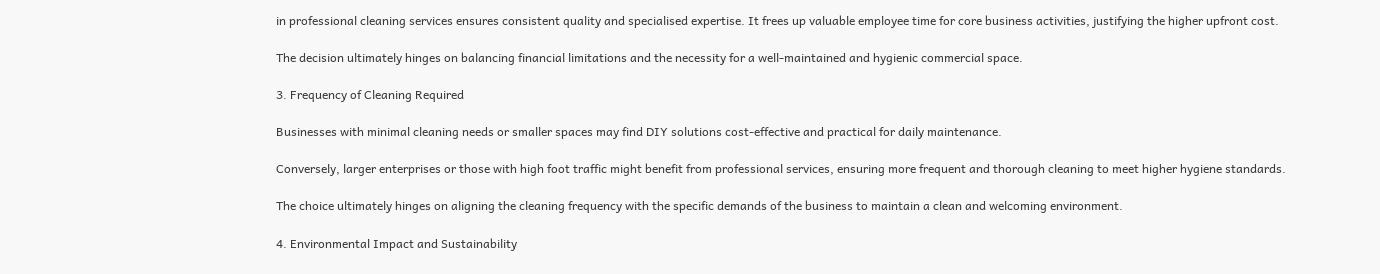in professional cleaning services ensures consistent quality and specialised expertise. It frees up valuable employee time for core business activities, justifying the higher upfront cost.

The decision ultimately hinges on balancing financial limitations and the necessity for a well-maintained and hygienic commercial space.

3. Frequency of Cleaning Required

Businesses with minimal cleaning needs or smaller spaces may find DIY solutions cost-effective and practical for daily maintenance.

Conversely, larger enterprises or those with high foot traffic might benefit from professional services, ensuring more frequent and thorough cleaning to meet higher hygiene standards.

The choice ultimately hinges on aligning the cleaning frequency with the specific demands of the business to maintain a clean and welcoming environment.

4. Environmental Impact and Sustainability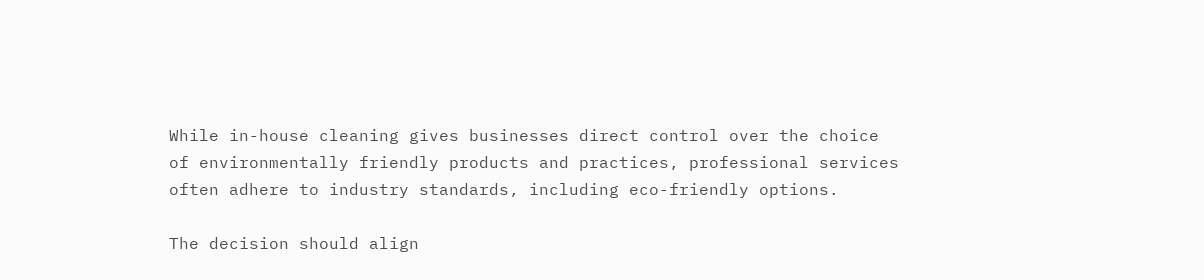While in-house cleaning gives businesses direct control over the choice of environmentally friendly products and practices, professional services often adhere to industry standards, including eco-friendly options.

The decision should align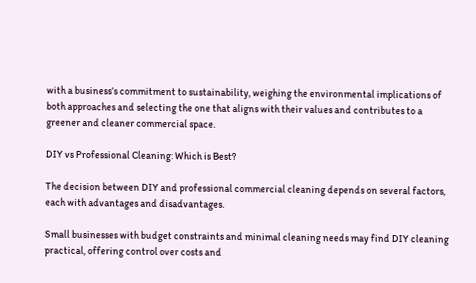with a business’s commitment to sustainability, weighing the environmental implications of both approaches and selecting the one that aligns with their values and contributes to a greener and cleaner commercial space.

DIY vs Professional Cleaning: Which is Best?

The decision between DIY and professional commercial cleaning depends on several factors, each with advantages and disadvantages.

Small businesses with budget constraints and minimal cleaning needs may find DIY cleaning practical, offering control over costs and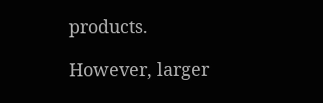products.

However, larger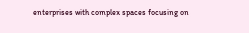enterprises with complex spaces focusing on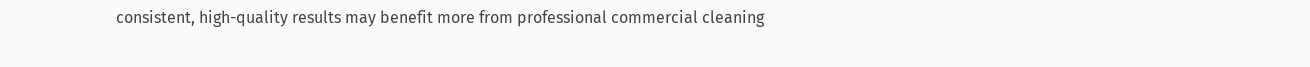consistent, high-quality results may benefit more from professional commercial cleaning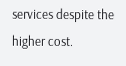services despite the higher cost.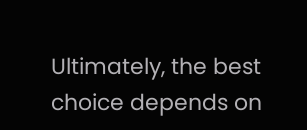Ultimately, the best choice depends on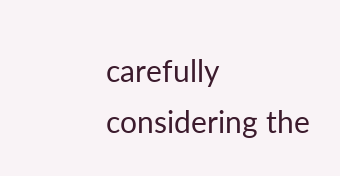carefully considering the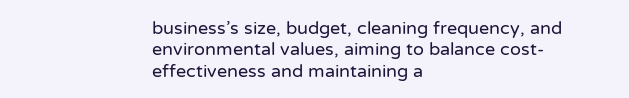business’s size, budget, cleaning frequency, and environmental values, aiming to balance cost-effectiveness and maintaining a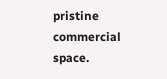pristine commercial space.